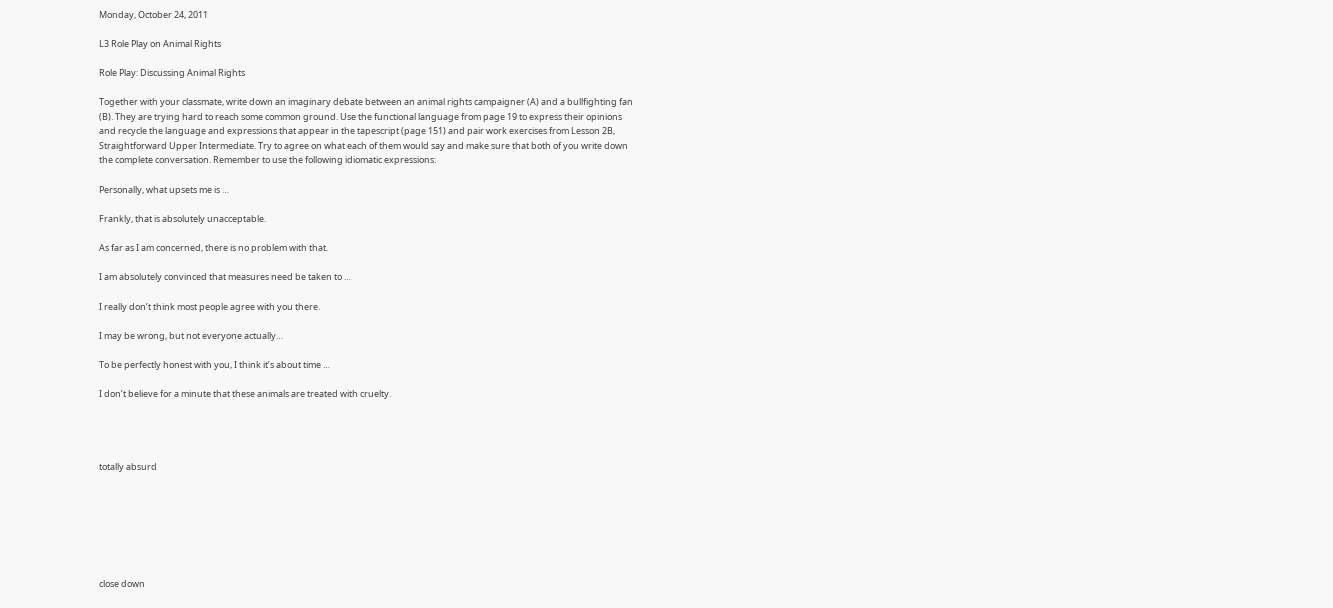Monday, October 24, 2011

L3 Role Play on Animal Rights

Role Play: Discussing Animal Rights

Together with your classmate, write down an imaginary debate between an animal rights campaigner (A) and a bullfighting fan (B). They are trying hard to reach some common ground. Use the functional language from page 19 to express their opinions and recycle the language and expressions that appear in the tapescript (page 151) and pair work exercises from Lesson 2B, Straightforward Upper Intermediate. Try to agree on what each of them would say and make sure that both of you write down the complete conversation. Remember to use the following idiomatic expressions:

Personally, what upsets me is …

Frankly, that is absolutely unacceptable.

As far as I am concerned, there is no problem with that.

I am absolutely convinced that measures need be taken to …

I really don’t think most people agree with you there.

I may be wrong, but not everyone actually…

To be perfectly honest with you, I think it’s about time …

I don’t believe for a minute that these animals are treated with cruelty.




totally absurd







close down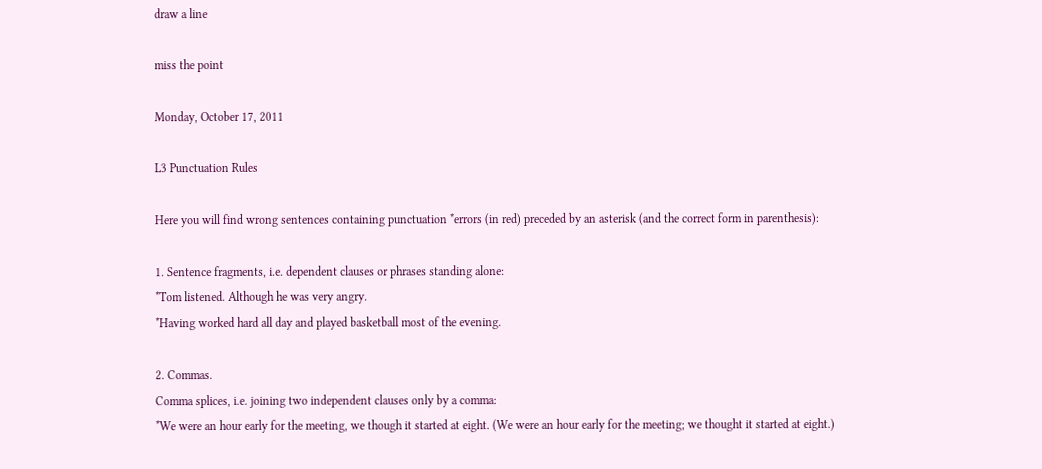draw a line

miss the point

Monday, October 17, 2011

L3 Punctuation Rules

Here you will find wrong sentences containing punctuation *errors (in red) preceded by an asterisk (and the correct form in parenthesis):

1. Sentence fragments, i.e. dependent clauses or phrases standing alone:
*Tom listened. Although he was very angry.
*Having worked hard all day and played basketball most of the evening.

2. Commas.
Comma splices, i.e. joining two independent clauses only by a comma:
*We were an hour early for the meeting, we though it started at eight. (We were an hour early for the meeting; we thought it started at eight.)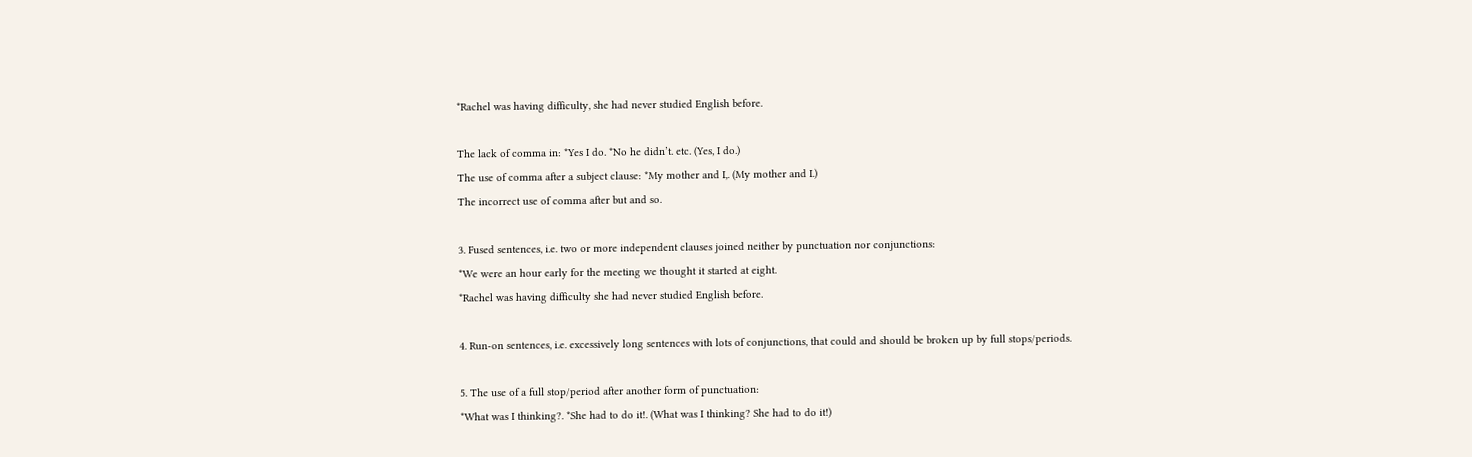*Rachel was having difficulty, she had never studied English before.

The lack of comma in: *Yes I do. *No he didn’t. etc. (Yes, I do.)
The use of comma after a subject clause: *My mother and I,. (My mother and I.)
The incorrect use of comma after but and so.

3. Fused sentences, i.e. two or more independent clauses joined neither by punctuation nor conjunctions:
*We were an hour early for the meeting we thought it started at eight.
*Rachel was having difficulty she had never studied English before.

4. Run-on sentences, i.e. excessively long sentences with lots of conjunctions, that could and should be broken up by full stops/periods.

5. The use of a full stop/period after another form of punctuation:
*What was I thinking?. *She had to do it!. (What was I thinking? She had to do it!)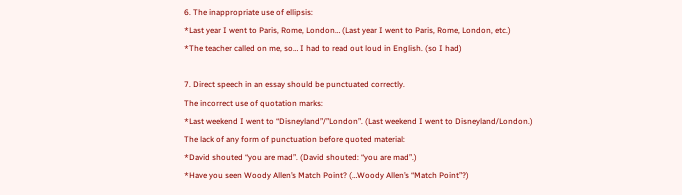6. The inappropriate use of ellipsis:
*Last year I went to Paris, Rome, London… (Last year I went to Paris, Rome, London, etc.)
*The teacher called on me, so… I had to read out loud in English. (so I had)

7. Direct speech in an essay should be punctuated correctly.
The incorrect use of quotation marks:
*Last weekend I went to “Disneyland”/”London”. (Last weekend I went to Disneyland/London.)
The lack of any form of punctuation before quoted material:
*David shouted “you are mad”. (David shouted: “you are mad”.)
*Have you seen Woody Allen’s Match Point? (…Woody Allen’s “Match Point”?)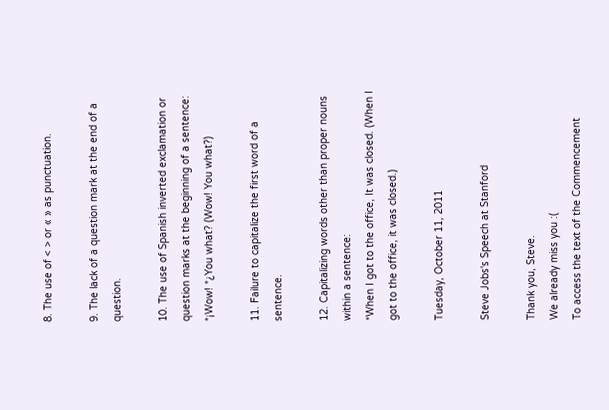8. The use of < > or « » as punctuation.

9. The lack of a question mark at the end of a question.

10. The use of Spanish inverted exclamation or question marks at the beginning of a sentence:
*¡Wow! *¿You what? (Wow! You what?)

11. Failure to capitalize the first word of a sentence.

12. Capitalizing words other than proper nouns within a sentence:
*When I got to the office, It was closed. (When I got to the office, it was closed.)

Tuesday, October 11, 2011

Steve Jobs's Speech at Stanford

Thank you, Steve.
We already miss you :(
To access the text of the Commencement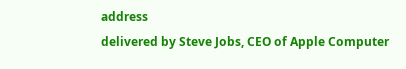address
delivered by Steve Jobs, CEO of Apple Computer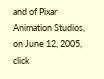and of Pixar Animation Studios, on June 12, 2005, click